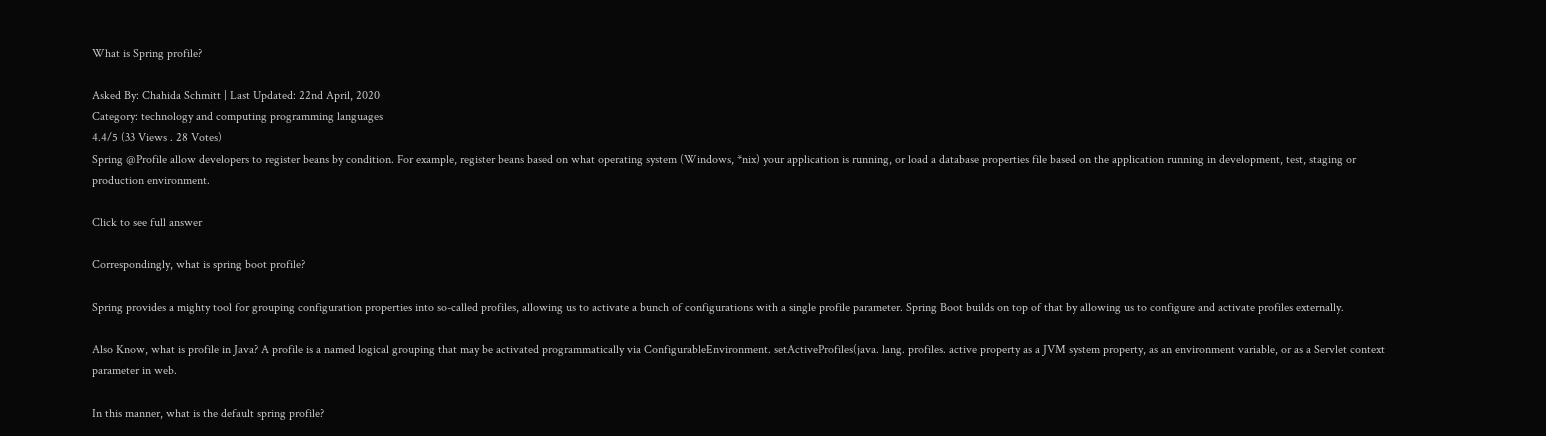What is Spring profile?

Asked By: Chahida Schmitt | Last Updated: 22nd April, 2020
Category: technology and computing programming languages
4.4/5 (33 Views . 28 Votes)
Spring @Profile allow developers to register beans by condition. For example, register beans based on what operating system (Windows, *nix) your application is running, or load a database properties file based on the application running in development, test, staging or production environment.

Click to see full answer

Correspondingly, what is spring boot profile?

Spring provides a mighty tool for grouping configuration properties into so-called profiles, allowing us to activate a bunch of configurations with a single profile parameter. Spring Boot builds on top of that by allowing us to configure and activate profiles externally.

Also Know, what is profile in Java? A profile is a named logical grouping that may be activated programmatically via ConfigurableEnvironment. setActiveProfiles(java. lang. profiles. active property as a JVM system property, as an environment variable, or as a Servlet context parameter in web.

In this manner, what is the default spring profile?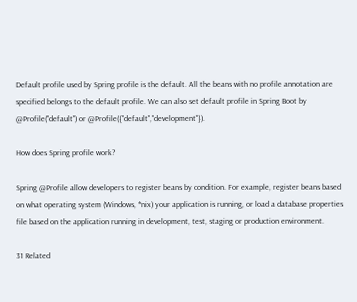Default profile used by Spring profile is the default. All the beans with no profile annotation are specified belongs to the default profile. We can also set default profile in Spring Boot by @Profile("default") or @Profile({"default","development"}).

How does Spring profile work?

Spring @Profile allow developers to register beans by condition. For example, register beans based on what operating system (Windows, *nix) your application is running, or load a database properties file based on the application running in development, test, staging or production environment.

31 Related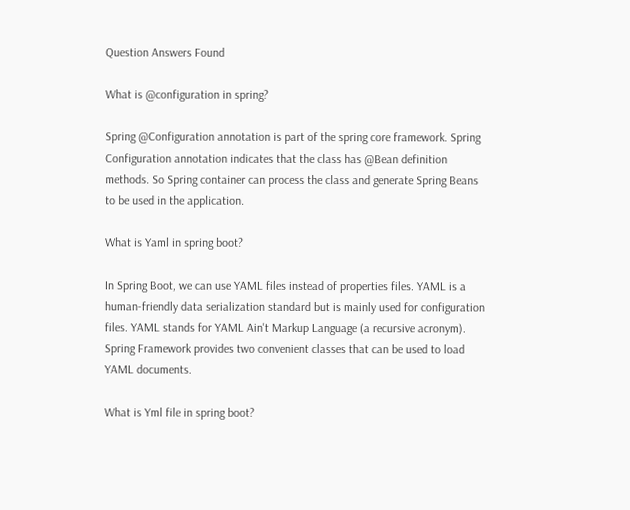Question Answers Found

What is @configuration in spring?

Spring @Configuration annotation is part of the spring core framework. Spring Configuration annotation indicates that the class has @Bean definition methods. So Spring container can process the class and generate Spring Beans to be used in the application.

What is Yaml in spring boot?

In Spring Boot, we can use YAML files instead of properties files. YAML is a human-friendly data serialization standard but is mainly used for configuration files. YAML stands for YAML Ain't Markup Language (a recursive acronym). Spring Framework provides two convenient classes that can be used to load YAML documents.

What is Yml file in spring boot?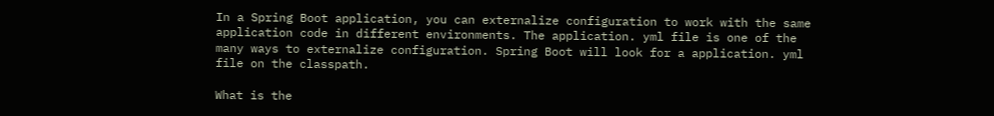In a Spring Boot application, you can externalize configuration to work with the same application code in different environments. The application. yml file is one of the many ways to externalize configuration. Spring Boot will look for a application. yml file on the classpath.

What is the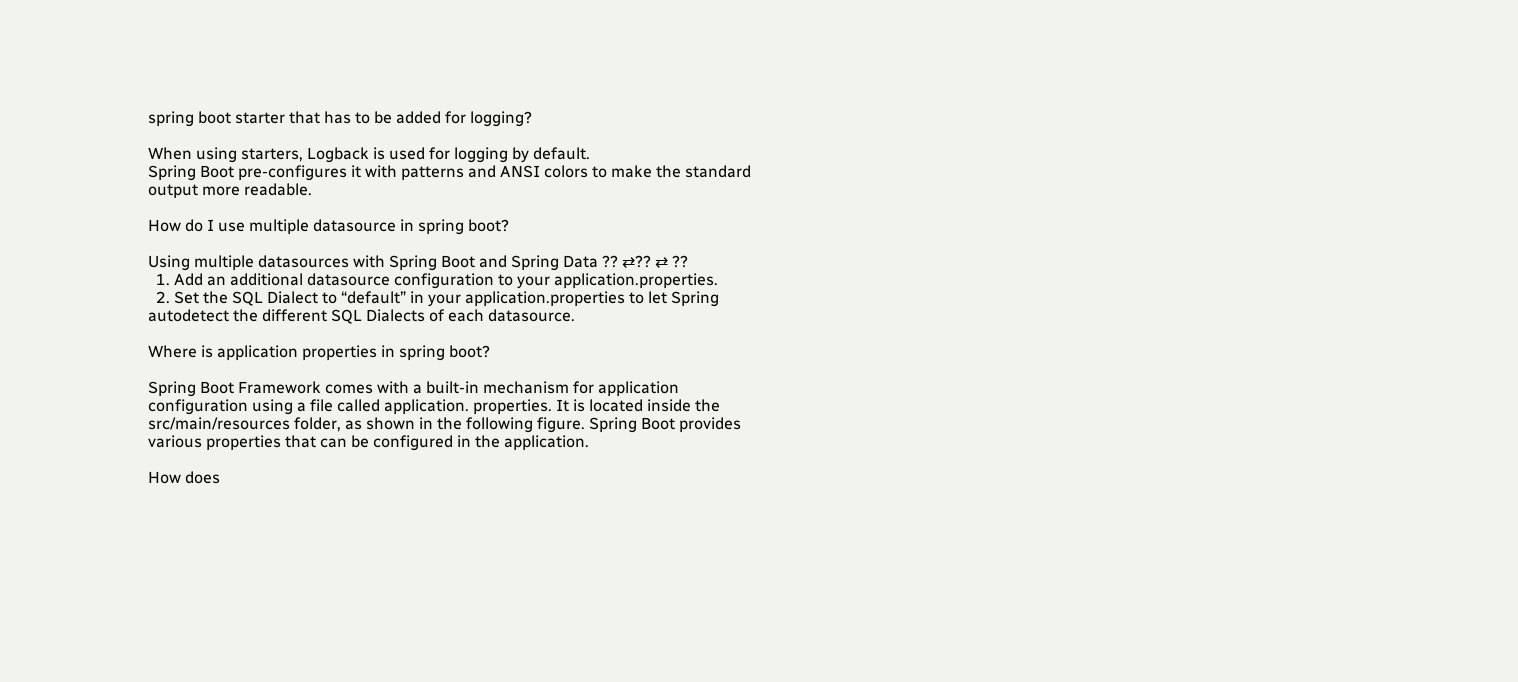spring boot starter that has to be added for logging?

When using starters, Logback is used for logging by default.
Spring Boot pre-configures it with patterns and ANSI colors to make the standard output more readable.

How do I use multiple datasource in spring boot?

Using multiple datasources with Spring Boot and Spring Data ?? ⇄?? ⇄ ??
  1. Add an additional datasource configuration to your application.properties.
  2. Set the SQL Dialect to “default” in your application.properties to let Spring autodetect the different SQL Dialects of each datasource.

Where is application properties in spring boot?

Spring Boot Framework comes with a built-in mechanism for application configuration using a file called application. properties. It is located inside the src/main/resources folder, as shown in the following figure. Spring Boot provides various properties that can be configured in the application.

How does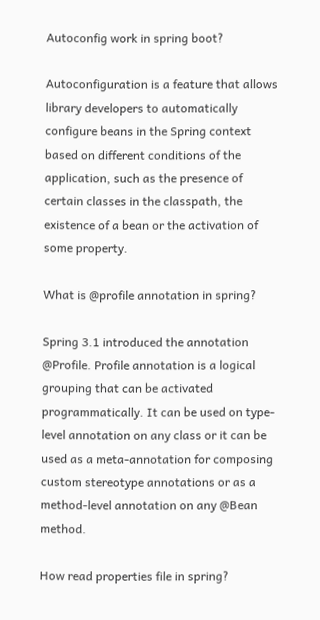Autoconfig work in spring boot?

Autoconfiguration is a feature that allows library developers to automatically configure beans in the Spring context based on different conditions of the application, such as the presence of certain classes in the classpath, the existence of a bean or the activation of some property.

What is @profile annotation in spring?

Spring 3.1 introduced the annotation @Profile. Profile annotation is a logical grouping that can be activated programmatically. It can be used on type-level annotation on any class or it can be used as a meta-annotation for composing custom stereotype annotations or as a method-level annotation on any @Bean method.

How read properties file in spring?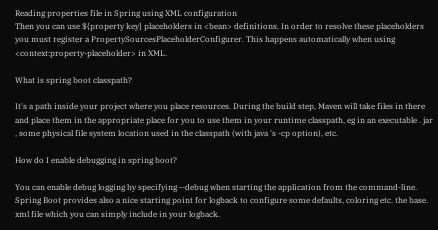Reading properties file in Spring using XML configuration
Then you can use ${property key} placeholders in <bean> definitions. In order to resolve these placeholders you must register a PropertySourcesPlaceholderConfigurer. This happens automatically when using <context:property-placeholder> in XML.

What is spring boot classpath?

It's a path inside your project where you place resources. During the build step, Maven will take files in there and place them in the appropriate place for you to use them in your runtime classpath, eg in an executable . jar , some physical file system location used in the classpath (with java 's -cp option), etc.

How do I enable debugging in spring boot?

You can enable debug logging by specifying --debug when starting the application from the command-line. Spring Boot provides also a nice starting point for logback to configure some defaults, coloring etc. the base. xml file which you can simply include in your logback.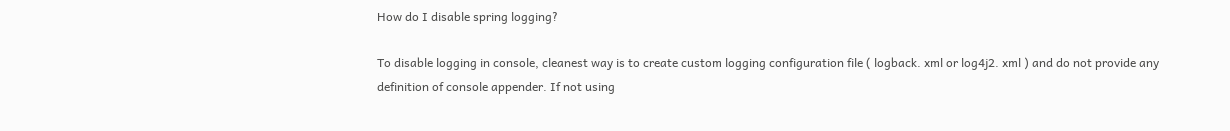How do I disable spring logging?

To disable logging in console, cleanest way is to create custom logging configuration file ( logback. xml or log4j2. xml ) and do not provide any definition of console appender. If not using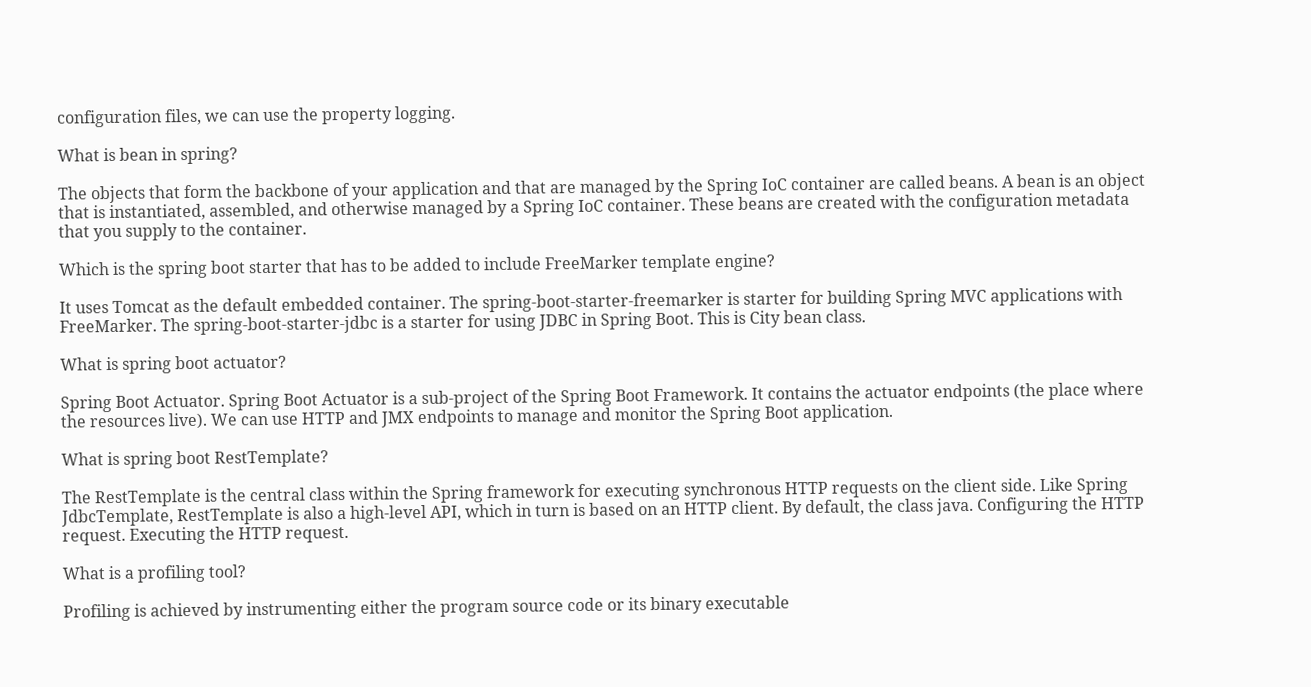configuration files, we can use the property logging.

What is bean in spring?

The objects that form the backbone of your application and that are managed by the Spring IoC container are called beans. A bean is an object that is instantiated, assembled, and otherwise managed by a Spring IoC container. These beans are created with the configuration metadata that you supply to the container.

Which is the spring boot starter that has to be added to include FreeMarker template engine?

It uses Tomcat as the default embedded container. The spring-boot-starter-freemarker is starter for building Spring MVC applications with FreeMarker. The spring-boot-starter-jdbc is a starter for using JDBC in Spring Boot. This is City bean class.

What is spring boot actuator?

Spring Boot Actuator. Spring Boot Actuator is a sub-project of the Spring Boot Framework. It contains the actuator endpoints (the place where the resources live). We can use HTTP and JMX endpoints to manage and monitor the Spring Boot application.

What is spring boot RestTemplate?

The RestTemplate is the central class within the Spring framework for executing synchronous HTTP requests on the client side. Like Spring JdbcTemplate, RestTemplate is also a high-level API, which in turn is based on an HTTP client. By default, the class java. Configuring the HTTP request. Executing the HTTP request.

What is a profiling tool?

Profiling is achieved by instrumenting either the program source code or its binary executable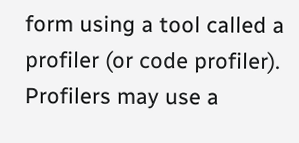form using a tool called a profiler (or code profiler). Profilers may use a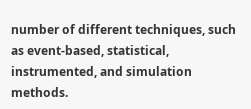number of different techniques, such as event-based, statistical, instrumented, and simulation methods.